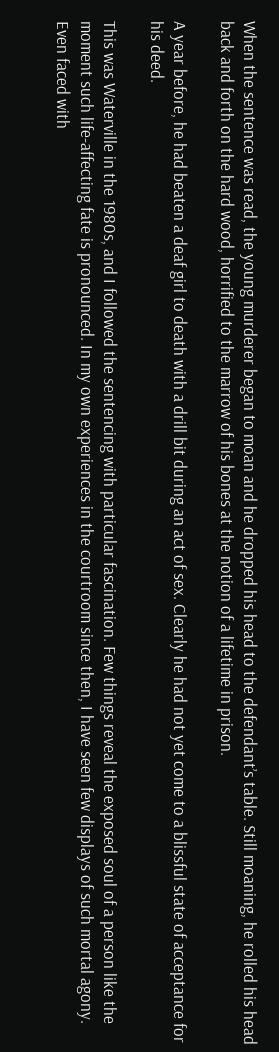When the sentence was read, the young murderer began to moan and he dropped his head to the defendant’s table. Still moaning, he rolled his head back and forth on the hard wood, horrified to the marrow of his bones at the notion of a lifetime in prison.

A year before, he had beaten a deaf girl to death with a drill bit during an act of sex. Clearly he had not yet come to a blissful state of acceptance for his deed.

This was Waterville in the 1980s, and I followed the sentencing with particular fascination. Few things reveal the exposed soul of a person like the moment such life-affecting fate is pronounced. In my own experiences in the courtroom since then, I have seen few displays of such mortal agony. Even faced with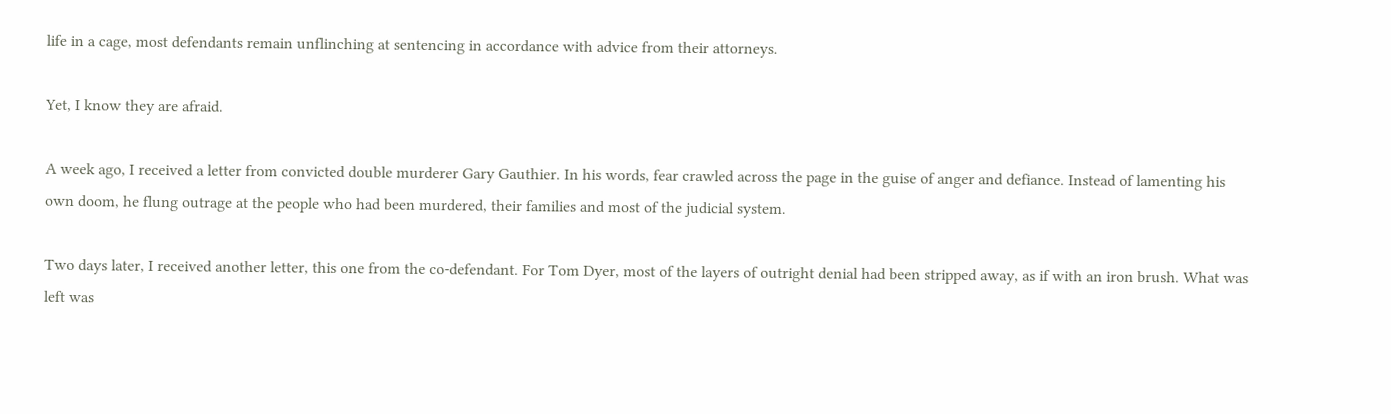life in a cage, most defendants remain unflinching at sentencing in accordance with advice from their attorneys.

Yet, I know they are afraid.

A week ago, I received a letter from convicted double murderer Gary Gauthier. In his words, fear crawled across the page in the guise of anger and defiance. Instead of lamenting his own doom, he flung outrage at the people who had been murdered, their families and most of the judicial system.

Two days later, I received another letter, this one from the co-defendant. For Tom Dyer, most of the layers of outright denial had been stripped away, as if with an iron brush. What was left was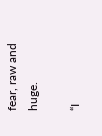fear, raw and huge.

“I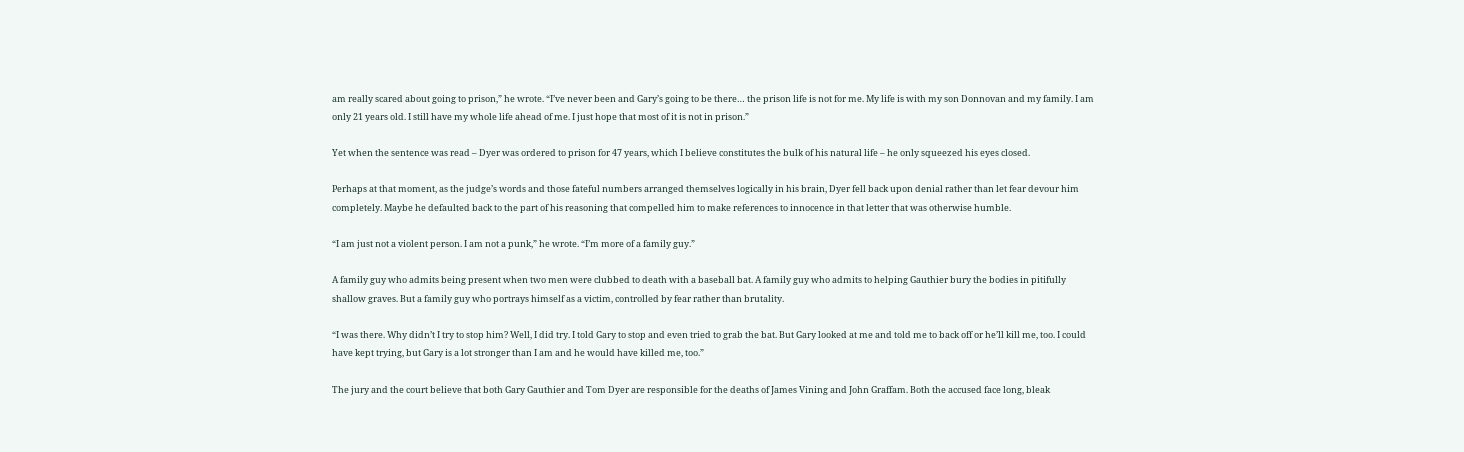am really scared about going to prison,” he wrote. “I’ve never been and Gary’s going to be there… the prison life is not for me. My life is with my son Donnovan and my family. I am only 21 years old. I still have my whole life ahead of me. I just hope that most of it is not in prison.”

Yet when the sentence was read – Dyer was ordered to prison for 47 years, which I believe constitutes the bulk of his natural life – he only squeezed his eyes closed.

Perhaps at that moment, as the judge’s words and those fateful numbers arranged themselves logically in his brain, Dyer fell back upon denial rather than let fear devour him completely. Maybe he defaulted back to the part of his reasoning that compelled him to make references to innocence in that letter that was otherwise humble.

“I am just not a violent person. I am not a punk,” he wrote. “I’m more of a family guy.”

A family guy who admits being present when two men were clubbed to death with a baseball bat. A family guy who admits to helping Gauthier bury the bodies in pitifully shallow graves. But a family guy who portrays himself as a victim, controlled by fear rather than brutality.

“I was there. Why didn’t I try to stop him? Well, I did try. I told Gary to stop and even tried to grab the bat. But Gary looked at me and told me to back off or he’ll kill me, too. I could have kept trying, but Gary is a lot stronger than I am and he would have killed me, too.”

The jury and the court believe that both Gary Gauthier and Tom Dyer are responsible for the deaths of James Vining and John Graffam. Both the accused face long, bleak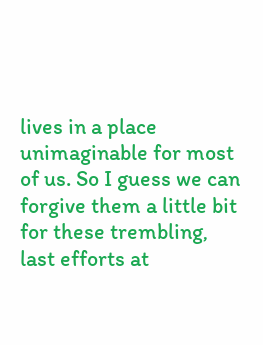lives in a place unimaginable for most of us. So I guess we can forgive them a little bit for these trembling, last efforts at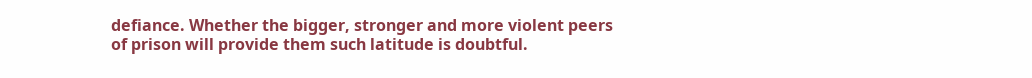defiance. Whether the bigger, stronger and more violent peers of prison will provide them such latitude is doubtful.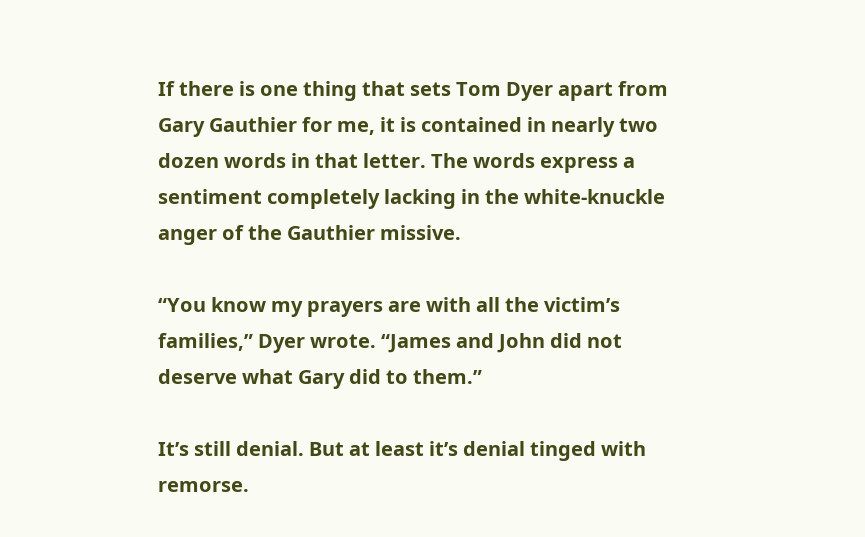If there is one thing that sets Tom Dyer apart from Gary Gauthier for me, it is contained in nearly two dozen words in that letter. The words express a sentiment completely lacking in the white-knuckle anger of the Gauthier missive.

“You know my prayers are with all the victim’s families,” Dyer wrote. “James and John did not deserve what Gary did to them.”

It’s still denial. But at least it’s denial tinged with remorse.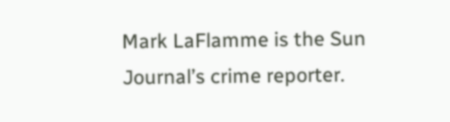Mark LaFlamme is the Sun Journal’s crime reporter.